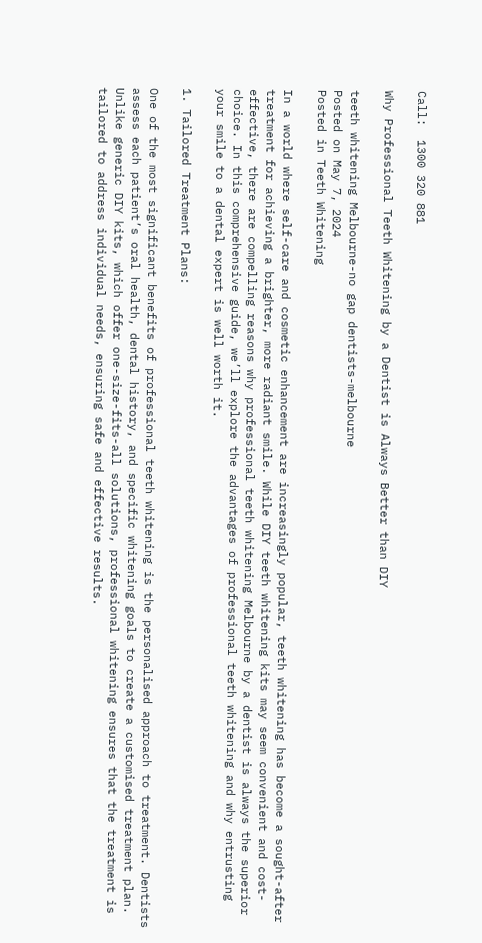Call:  1300 320 881

Why Professional Teeth Whitening by a Dentist is Always Better than DIY

teeth whitening Melbourne-no gap dentists-melbourne
Posted on May 7, 2024
Posted in Teeth Whitening

In a world where self-care and cosmetic enhancement are increasingly popular, teeth whitening has become a sought-after treatment for achieving a brighter, more radiant smile. While DIY teeth whitening kits may seem convenient and cost-effective, there are compelling reasons why professional teeth whitening Melbourne by a dentist is always the superior choice. In this comprehensive guide, we’ll explore the advantages of professional teeth whitening and why entrusting your smile to a dental expert is well worth it.

1. Tailored Treatment Plans:

One of the most significant benefits of professional teeth whitening is the personalised approach to treatment. Dentists assess each patient’s oral health, dental history, and specific whitening goals to create a customised treatment plan. Unlike generic DIY kits, which offer one-size-fits-all solutions, professional whitening ensures that the treatment is tailored to address individual needs, ensuring safe and effective results.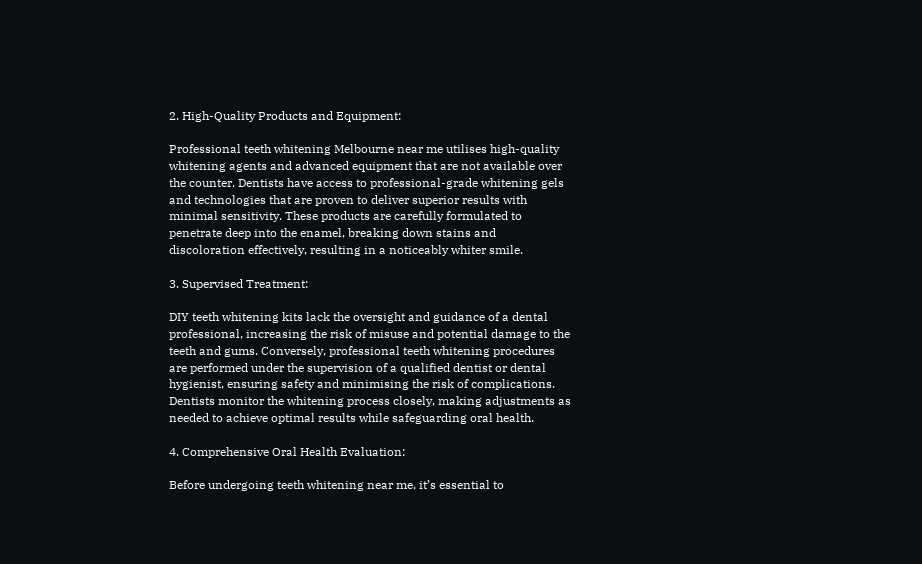2. High-Quality Products and Equipment:

Professional teeth whitening Melbourne near me utilises high-quality whitening agents and advanced equipment that are not available over the counter. Dentists have access to professional-grade whitening gels and technologies that are proven to deliver superior results with minimal sensitivity. These products are carefully formulated to penetrate deep into the enamel, breaking down stains and discoloration effectively, resulting in a noticeably whiter smile.

3. Supervised Treatment:

DIY teeth whitening kits lack the oversight and guidance of a dental professional, increasing the risk of misuse and potential damage to the teeth and gums. Conversely, professional teeth whitening procedures are performed under the supervision of a qualified dentist or dental hygienist, ensuring safety and minimising the risk of complications. Dentists monitor the whitening process closely, making adjustments as needed to achieve optimal results while safeguarding oral health.

4. Comprehensive Oral Health Evaluation:

Before undergoing teeth whitening near me, it’s essential to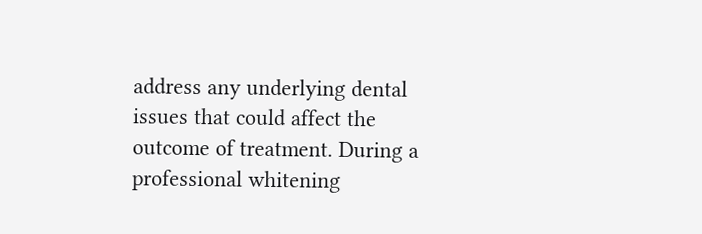address any underlying dental issues that could affect the outcome of treatment. During a professional whitening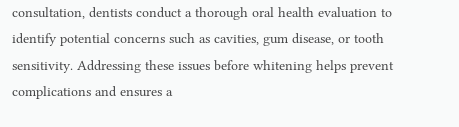consultation, dentists conduct a thorough oral health evaluation to identify potential concerns such as cavities, gum disease, or tooth sensitivity. Addressing these issues before whitening helps prevent complications and ensures a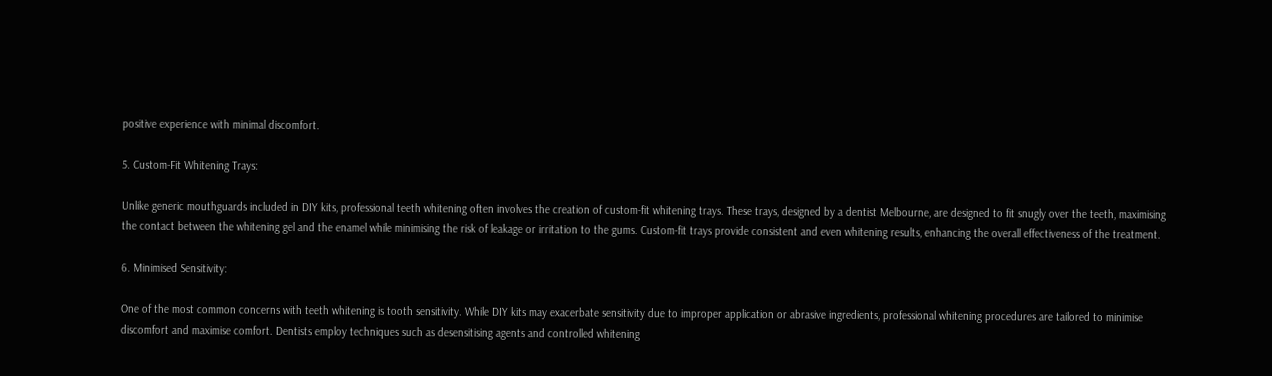positive experience with minimal discomfort.

5. Custom-Fit Whitening Trays:

Unlike generic mouthguards included in DIY kits, professional teeth whitening often involves the creation of custom-fit whitening trays. These trays, designed by a dentist Melbourne, are designed to fit snugly over the teeth, maximising the contact between the whitening gel and the enamel while minimising the risk of leakage or irritation to the gums. Custom-fit trays provide consistent and even whitening results, enhancing the overall effectiveness of the treatment.

6. Minimised Sensitivity:

One of the most common concerns with teeth whitening is tooth sensitivity. While DIY kits may exacerbate sensitivity due to improper application or abrasive ingredients, professional whitening procedures are tailored to minimise discomfort and maximise comfort. Dentists employ techniques such as desensitising agents and controlled whitening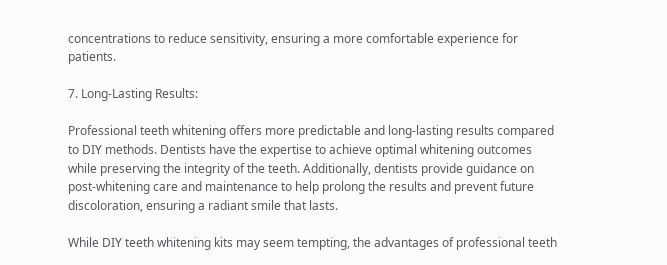concentrations to reduce sensitivity, ensuring a more comfortable experience for patients.

7. Long-Lasting Results:

Professional teeth whitening offers more predictable and long-lasting results compared to DIY methods. Dentists have the expertise to achieve optimal whitening outcomes while preserving the integrity of the teeth. Additionally, dentists provide guidance on post-whitening care and maintenance to help prolong the results and prevent future discoloration, ensuring a radiant smile that lasts.

While DIY teeth whitening kits may seem tempting, the advantages of professional teeth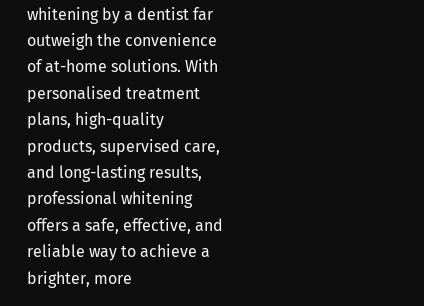whitening by a dentist far outweigh the convenience of at-home solutions. With personalised treatment plans, high-quality products, supervised care, and long-lasting results, professional whitening offers a safe, effective, and reliable way to achieve a brighter, more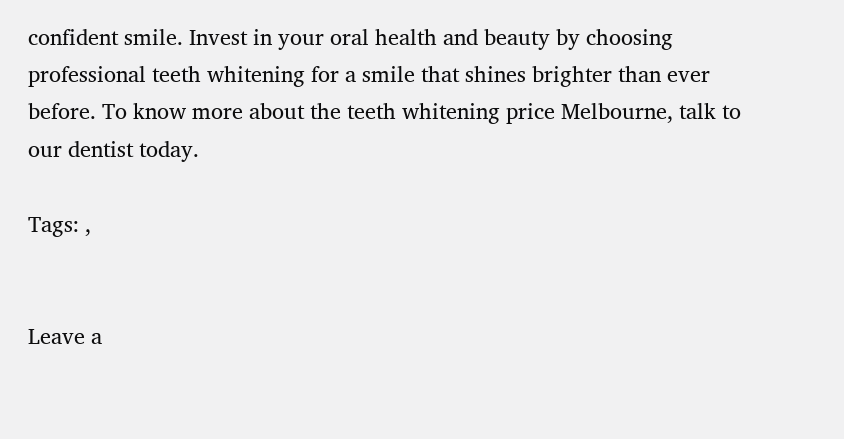confident smile. Invest in your oral health and beauty by choosing professional teeth whitening for a smile that shines brighter than ever before. To know more about the teeth whitening price Melbourne, talk to our dentist today.

Tags: ,


Leave a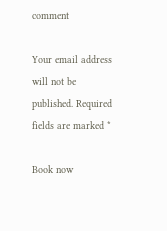comment

Your email address will not be published. Required fields are marked *

Book now